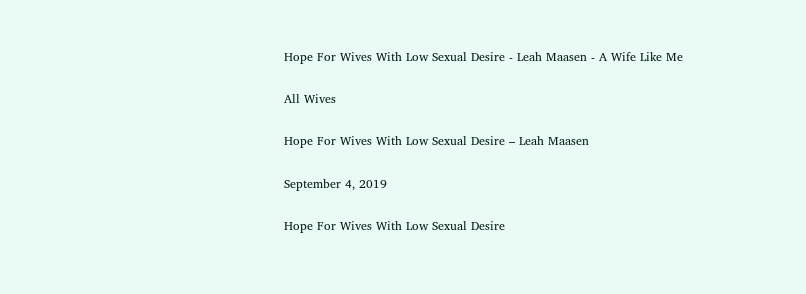Hope For Wives With Low Sexual Desire - Leah Maasen - A Wife Like Me

All Wives

Hope For Wives With Low Sexual Desire – Leah Maasen

September 4, 2019

Hope For Wives With Low Sexual Desire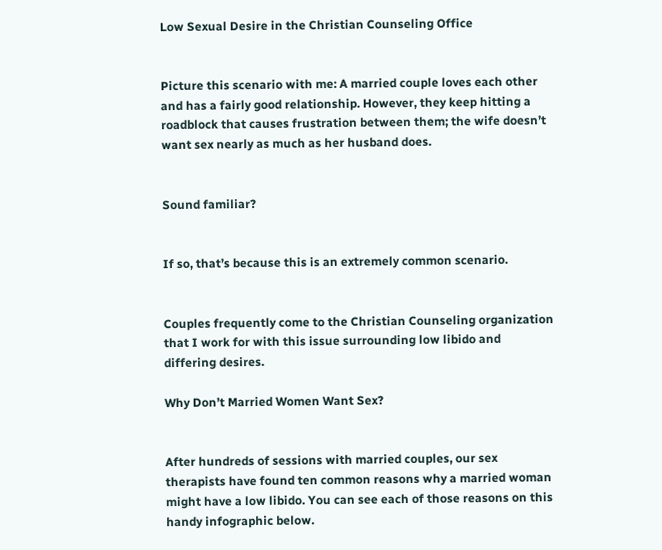Low Sexual Desire in the Christian Counseling Office


Picture this scenario with me: A married couple loves each other and has a fairly good relationship. However, they keep hitting a roadblock that causes frustration between them; the wife doesn’t want sex nearly as much as her husband does.


Sound familiar?


If so, that’s because this is an extremely common scenario.


Couples frequently come to the Christian Counseling organization that I work for with this issue surrounding low libido and differing desires.

Why Don’t Married Women Want Sex?


After hundreds of sessions with married couples, our sex therapists have found ten common reasons why a married woman might have a low libido. You can see each of those reasons on this handy infographic below.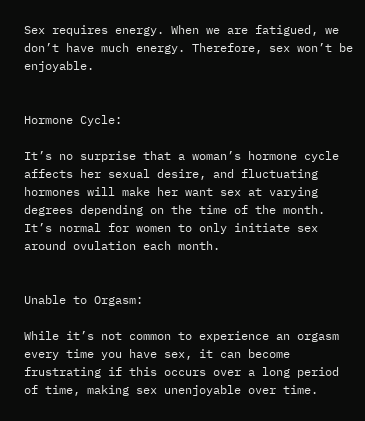Sex requires energy. When we are fatigued, we don’t have much energy. Therefore, sex won’t be enjoyable.


Hormone Cycle:

It’s no surprise that a woman’s hormone cycle affects her sexual desire, and fluctuating hormones will make her want sex at varying degrees depending on the time of the month. It’s normal for women to only initiate sex around ovulation each month.


Unable to Orgasm:

While it’s not common to experience an orgasm every time you have sex, it can become frustrating if this occurs over a long period of time, making sex unenjoyable over time.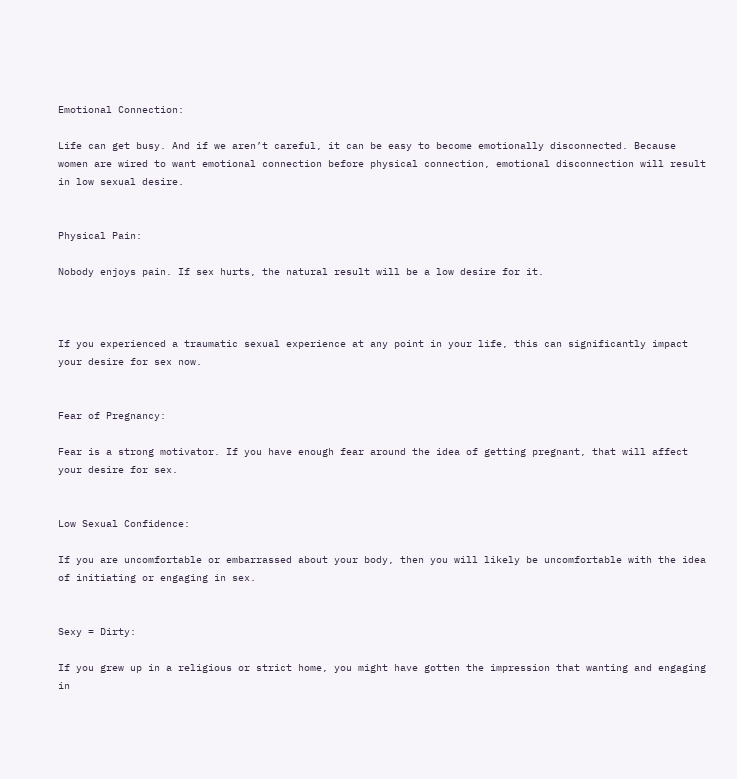Emotional Connection:

Life can get busy. And if we aren’t careful, it can be easy to become emotionally disconnected. Because women are wired to want emotional connection before physical connection, emotional disconnection will result in low sexual desire.


Physical Pain:

Nobody enjoys pain. If sex hurts, the natural result will be a low desire for it.



If you experienced a traumatic sexual experience at any point in your life, this can significantly impact your desire for sex now.


Fear of Pregnancy:

Fear is a strong motivator. If you have enough fear around the idea of getting pregnant, that will affect your desire for sex.


Low Sexual Confidence:

If you are uncomfortable or embarrassed about your body, then you will likely be uncomfortable with the idea of initiating or engaging in sex.


Sexy = Dirty:

If you grew up in a religious or strict home, you might have gotten the impression that wanting and engaging in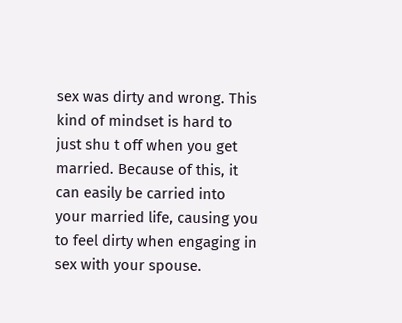sex was dirty and wrong. This kind of mindset is hard to just shu t off when you get married. Because of this, it can easily be carried into your married life, causing you to feel dirty when engaging in sex with your spouse.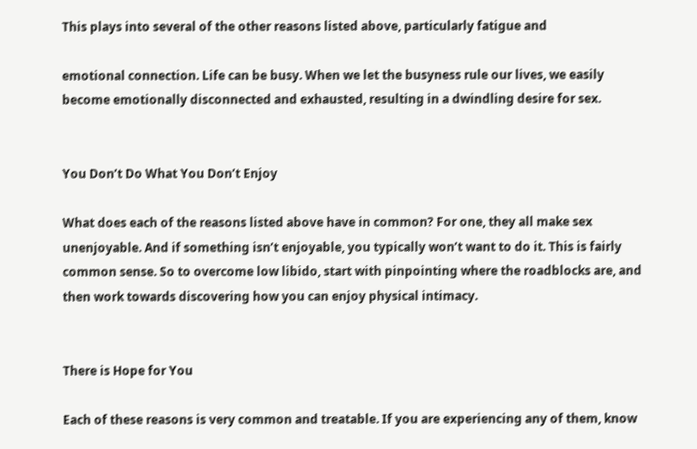This plays into several of the other reasons listed above, particularly fatigue and

emotional connection. Life can be busy. When we let the busyness rule our lives, we easily become emotionally disconnected and exhausted, resulting in a dwindling desire for sex.


You Don’t Do What You Don’t Enjoy

What does each of the reasons listed above have in common? For one, they all make sex unenjoyable. And if something isn’t enjoyable, you typically won’t want to do it. This is fairly common sense. So to overcome low libido, start with pinpointing where the roadblocks are, and then work towards discovering how you can enjoy physical intimacy.


There is Hope for You

Each of these reasons is very common and treatable. If you are experiencing any of them, know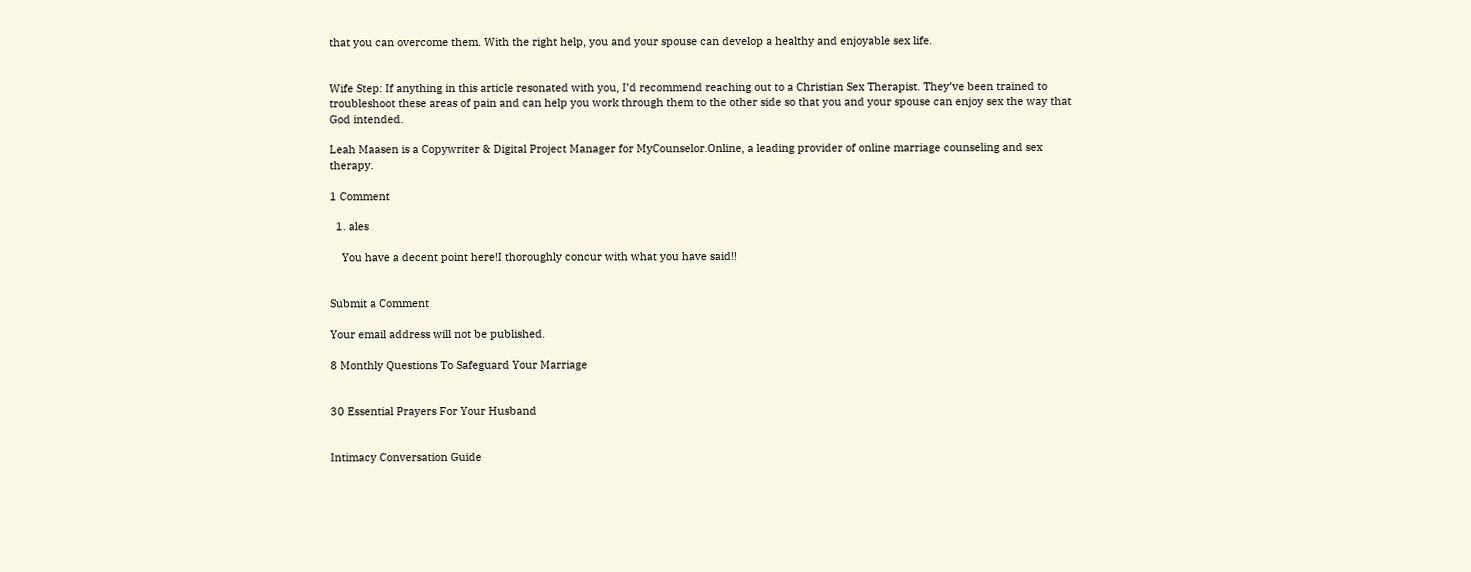that you can overcome them. With the right help, you and your spouse can develop a healthy and enjoyable sex life.


Wife Step: If anything in this article resonated with you, I’d recommend reaching out to a Christian Sex Therapist. They’ve been trained to troubleshoot these areas of pain and can help you work through them to the other side so that you and your spouse can enjoy sex the way that God intended.

Leah Maasen is a Copywriter & Digital Project Manager for MyCounselor.Online, a leading provider of online marriage counseling and sex therapy.

1 Comment

  1. ales

    You have a decent point here!I thoroughly concur with what you have said!!


Submit a Comment

Your email address will not be published.

8 Monthly Questions To Safeguard Your Marriage


30 Essential Prayers For Your Husband


Intimacy Conversation Guide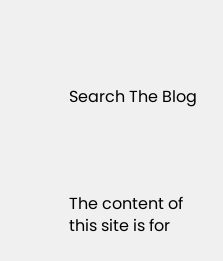Search The Blog




The content of this site is for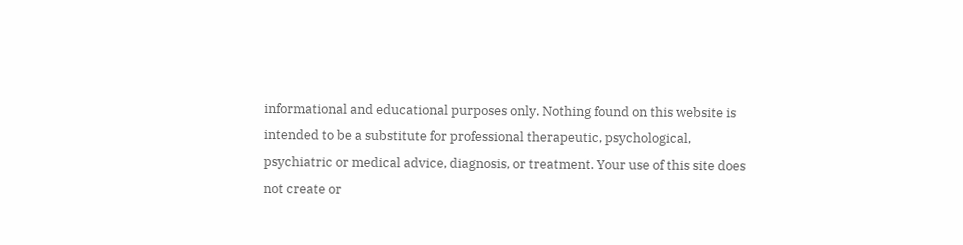informational and educational purposes only. Nothing found on this website is intended to be a substitute for professional therapeutic, psychological, psychiatric or medical advice, diagnosis, or treatment. Your use of this site does not create or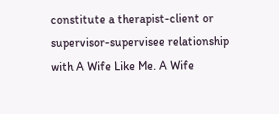constitute a therapist-client or supervisor-supervisee relationship with A Wife Like Me. A Wife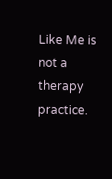Like Me is not a therapy practice.